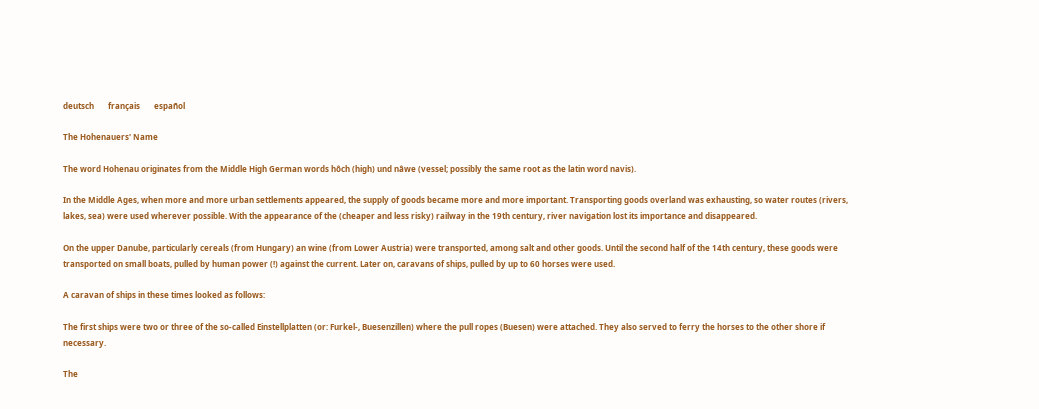deutsch       français       español

The Hohenauers' Name

The word Hohenau originates from the Middle High German words hôch (high) und nâwe (vessel; possibly the same root as the latin word navis).

In the Middle Ages, when more and more urban settlements appeared, the supply of goods became more and more important. Transporting goods overland was exhausting, so water routes (rivers, lakes, sea) were used wherever possible. With the appearance of the (cheaper and less risky) railway in the 19th century, river navigation lost its importance and disappeared.

On the upper Danube, particularly cereals (from Hungary) an wine (from Lower Austria) were transported, among salt and other goods. Until the second half of the 14th century, these goods were transported on small boats, pulled by human power (!) against the current. Later on, caravans of ships, pulled by up to 60 horses were used.

A caravan of ships in these times looked as follows:

The first ships were two or three of the so-called Einstellplatten (or: Furkel-, Buesenzillen) where the pull ropes (Buesen) were attached. They also served to ferry the horses to the other shore if necessary.

The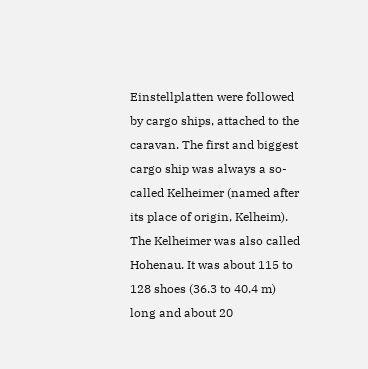Einstellplatten were followed by cargo ships, attached to the caravan. The first and biggest cargo ship was always a so-called Kelheimer (named after its place of origin, Kelheim). The Kelheimer was also called Hohenau. It was about 115 to 128 shoes (36.3 to 40.4 m) long and about 20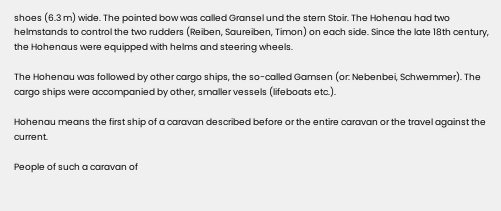shoes (6.3 m) wide. The pointed bow was called Gransel und the stern Stoir. The Hohenau had two helmstands to control the two rudders (Reiben, Saureiben, Timon) on each side. Since the late 18th century, the Hohenaus were equipped with helms and steering wheels.

The Hohenau was followed by other cargo ships, the so-called Gamsen (or: Nebenbei, Schwemmer). The cargo ships were accompanied by other, smaller vessels (lifeboats etc.).

Hohenau means the first ship of a caravan described before or the entire caravan or the travel against the current.

People of such a caravan of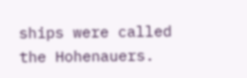ships were called the Hohenauers.